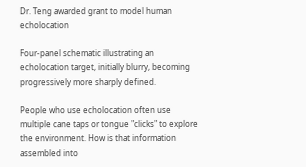Dr. Teng awarded grant to model human echolocation

Four-panel schematic illustrating an echolocation target, initially blurry, becoming progressively more sharply defined.

People who use echolocation often use multiple cane taps or tongue "clicks" to explore the environment. How is that information assembled into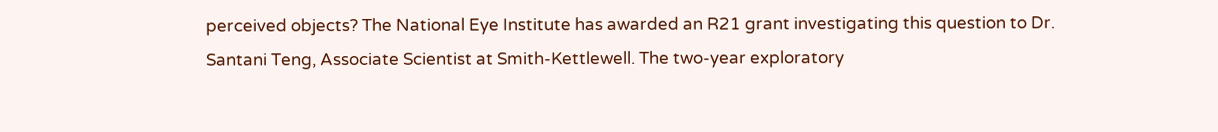perceived objects? The National Eye Institute has awarded an R21 grant investigating this question to Dr. Santani Teng, Associate Scientist at Smith-Kettlewell. The two-year exploratory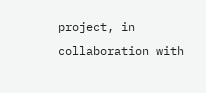project, in collaboration with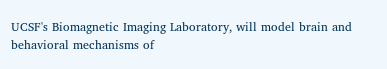UCSF's Biomagnetic Imaging Laboratory, will model brain and behavioral mechanisms of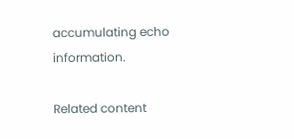accumulating echo information.

Related content